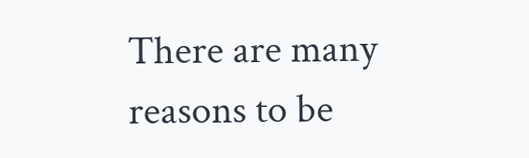There are many reasons to be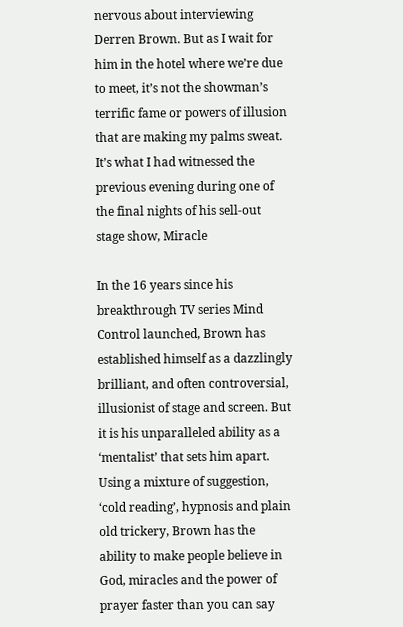nervous about interviewing Derren Brown. But as I wait for him in the hotel where we’re due to meet, it’s not the showman’s terrific fame or powers of illusion that are making my palms sweat. It’s what I had witnessed the previous evening during one of the final nights of his sell-out stage show, Miracle

In the 16 years since his breakthrough TV series Mind Control launched, Brown has established himself as a dazzlingly brilliant, and often controversial, illusionist of stage and screen. But it is his unparalleled ability as a ‘mentalist’ that sets him apart. Using a mixture of suggestion, ‘cold reading’, hypnosis and plain old trickery, Brown has the ability to make people believe in God, miracles and the power of prayer faster than you can say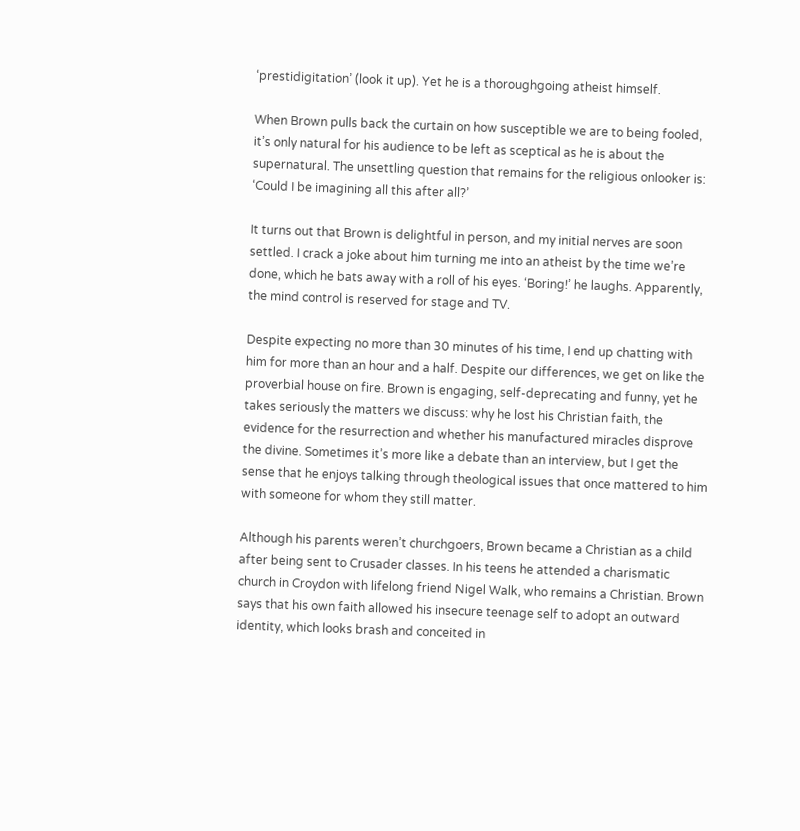‘prestidigitation’ (look it up). Yet he is a thoroughgoing atheist himself.

When Brown pulls back the curtain on how susceptible we are to being fooled, it’s only natural for his audience to be left as sceptical as he is about the supernatural. The unsettling question that remains for the religious onlooker is: ‘Could I be imagining all this after all?’

It turns out that Brown is delightful in person, and my initial nerves are soon settled. I crack a joke about him turning me into an atheist by the time we’re done, which he bats away with a roll of his eyes. ‘Boring!’ he laughs. Apparently, the mind control is reserved for stage and TV.

Despite expecting no more than 30 minutes of his time, I end up chatting with him for more than an hour and a half. Despite our differences, we get on like the proverbial house on fire. Brown is engaging, self-deprecating and funny, yet he takes seriously the matters we discuss: why he lost his Christian faith, the evidence for the resurrection and whether his manufactured miracles disprove the divine. Sometimes it’s more like a debate than an interview, but I get the sense that he enjoys talking through theological issues that once mattered to him with someone for whom they still matter.

Although his parents weren’t churchgoers, Brown became a Christian as a child after being sent to Crusader classes. In his teens he attended a charismatic church in Croydon with lifelong friend Nigel Walk, who remains a Christian. Brown says that his own faith allowed his insecure teenage self to adopt an outward identity, which looks brash and conceited in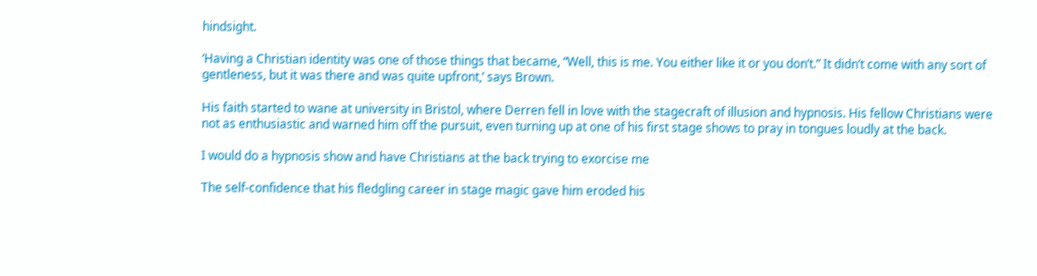hindsight.

‘Having a Christian identity was one of those things that became, “Well, this is me. You either like it or you don’t.” It didn’t come with any sort of gentleness, but it was there and was quite upfront,’ says Brown.

His faith started to wane at university in Bristol, where Derren fell in love with the stagecraft of illusion and hypnosis. His fellow Christians were not as enthusiastic and warned him off the pursuit, even turning up at one of his first stage shows to pray in tongues loudly at the back.

I would do a hypnosis show and have Christians at the back trying to exorcise me

The self-confidence that his fledgling career in stage magic gave him eroded his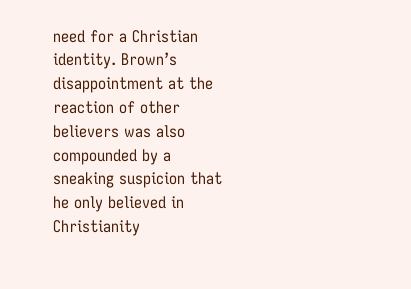need for a Christian identity. Brown’s disappointment at the reaction of other believers was also compounded by a sneaking suspicion that he only believed in Christianity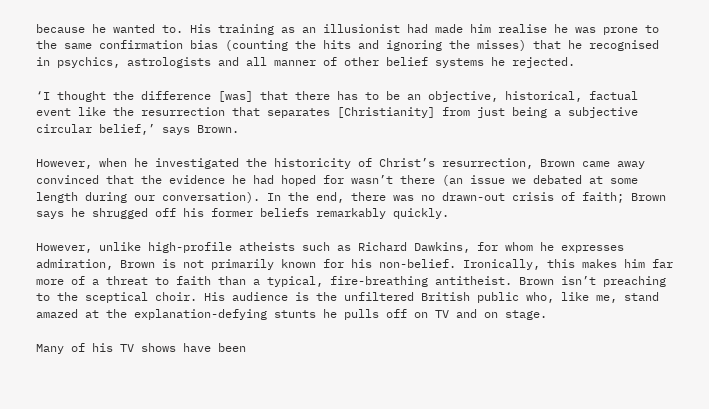because he wanted to. His training as an illusionist had made him realise he was prone to the same confirmation bias (counting the hits and ignoring the misses) that he recognised in psychics, astrologists and all manner of other belief systems he rejected.

‘I thought the difference [was] that there has to be an objective, historical, factual event like the resurrection that separates [Christianity] from just being a subjective circular belief,’ says Brown.

However, when he investigated the historicity of Christ’s resurrection, Brown came away convinced that the evidence he had hoped for wasn’t there (an issue we debated at some length during our conversation). In the end, there was no drawn-out crisis of faith; Brown says he shrugged off his former beliefs remarkably quickly.

However, unlike high-profile atheists such as Richard Dawkins, for whom he expresses admiration, Brown is not primarily known for his non-belief. Ironically, this makes him far more of a threat to faith than a typical, fire-breathing antitheist. Brown isn’t preaching to the sceptical choir. His audience is the unfiltered British public who, like me, stand amazed at the explanation-defying stunts he pulls off on TV and on stage.

Many of his TV shows have been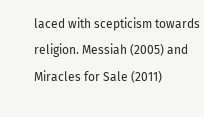laced with scepticism towards religion. Messiah (2005) and Miracles for Sale (2011)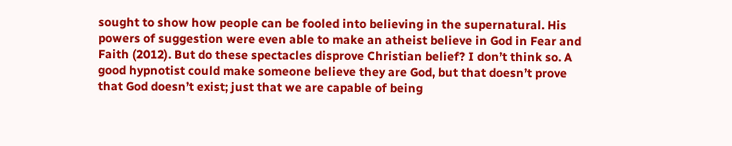sought to show how people can be fooled into believing in the supernatural. His powers of suggestion were even able to make an atheist believe in God in Fear and Faith (2012). But do these spectacles disprove Christian belief? I don’t think so. A good hypnotist could make someone believe they are God, but that doesn’t prove that God doesn’t exist; just that we are capable of being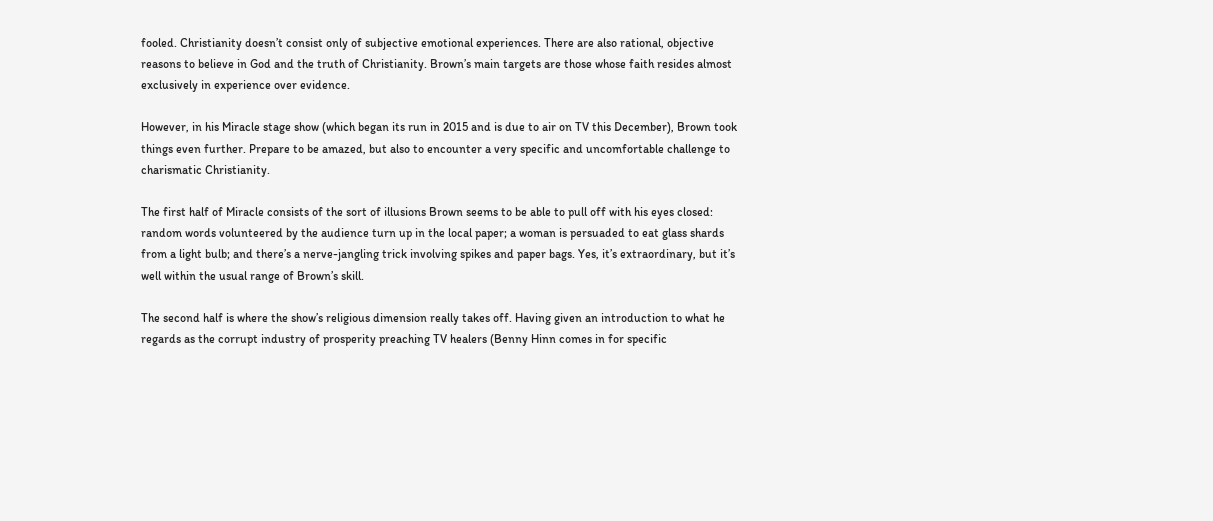fooled. Christianity doesn’t consist only of subjective emotional experiences. There are also rational, objective reasons to believe in God and the truth of Christianity. Brown’s main targets are those whose faith resides almost exclusively in experience over evidence.

However, in his Miracle stage show (which began its run in 2015 and is due to air on TV this December), Brown took things even further. Prepare to be amazed, but also to encounter a very specific and uncomfortable challenge to charismatic Christianity.

The first half of Miracle consists of the sort of illusions Brown seems to be able to pull off with his eyes closed: random words volunteered by the audience turn up in the local paper; a woman is persuaded to eat glass shards from a light bulb; and there’s a nerve-jangling trick involving spikes and paper bags. Yes, it’s extraordinary, but it’s well within the usual range of Brown’s skill.

The second half is where the show’s religious dimension really takes off. Having given an introduction to what he regards as the corrupt industry of prosperity preaching TV healers (Benny Hinn comes in for specific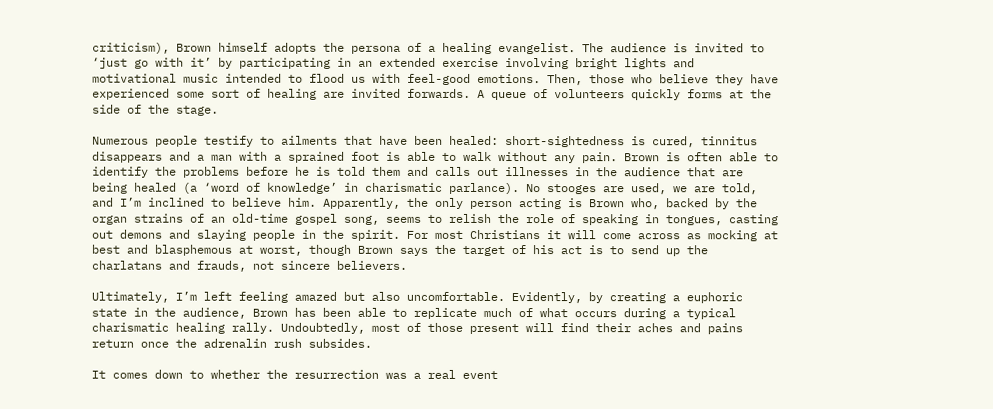criticism), Brown himself adopts the persona of a healing evangelist. The audience is invited to ‘just go with it’ by participating in an extended exercise involving bright lights and motivational music intended to flood us with feel-good emotions. Then, those who believe they have experienced some sort of healing are invited forwards. A queue of volunteers quickly forms at the side of the stage.

Numerous people testify to ailments that have been healed: short-sightedness is cured, tinnitus disappears and a man with a sprained foot is able to walk without any pain. Brown is often able to identify the problems before he is told them and calls out illnesses in the audience that are being healed (a ‘word of knowledge’ in charismatic parlance). No stooges are used, we are told, and I’m inclined to believe him. Apparently, the only person acting is Brown who, backed by the organ strains of an old-time gospel song, seems to relish the role of speaking in tongues, casting out demons and slaying people in the spirit. For most Christians it will come across as mocking at best and blasphemous at worst, though Brown says the target of his act is to send up the charlatans and frauds, not sincere believers.

Ultimately, I’m left feeling amazed but also uncomfortable. Evidently, by creating a euphoric state in the audience, Brown has been able to replicate much of what occurs during a typical charismatic healing rally. Undoubtedly, most of those present will find their aches and pains return once the adrenalin rush subsides.

It comes down to whether the resurrection was a real event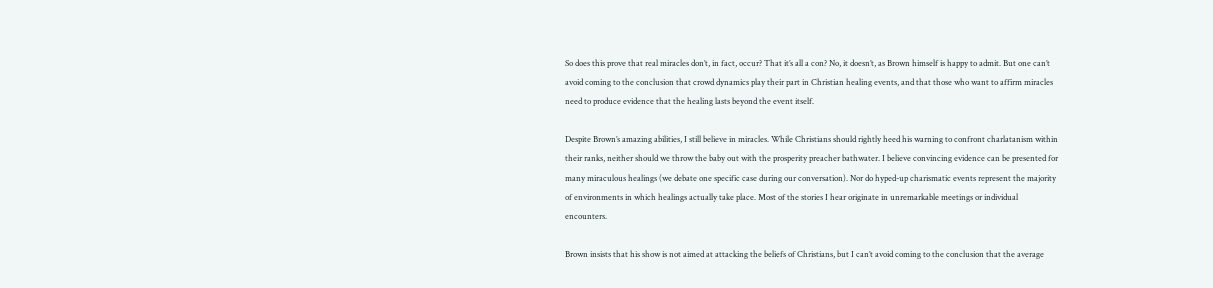So does this prove that real miracles don’t, in fact, occur? That it’s all a con? No, it doesn’t, as Brown himself is happy to admit. But one can’t avoid coming to the conclusion that crowd dynamics play their part in Christian healing events, and that those who want to affirm miracles need to produce evidence that the healing lasts beyond the event itself.

Despite Brown’s amazing abilities, I still believe in miracles. While Christians should rightly heed his warning to confront charlatanism within their ranks, neither should we throw the baby out with the prosperity preacher bathwater. I believe convincing evidence can be presented for many miraculous healings (we debate one specific case during our conversation). Nor do hyped-up charismatic events represent the majority of environments in which healings actually take place. Most of the stories I hear originate in unremarkable meetings or individual encounters.

Brown insists that his show is not aimed at attacking the beliefs of Christians, but I can’t avoid coming to the conclusion that the average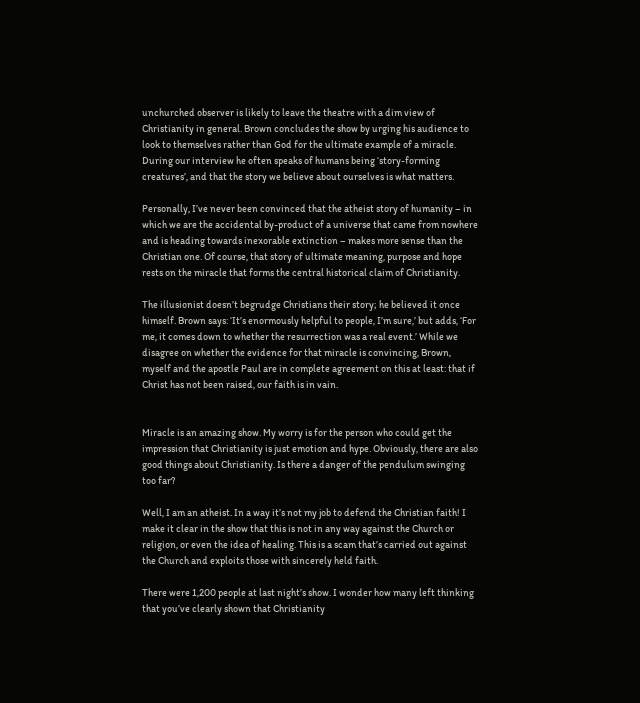unchurched observer is likely to leave the theatre with a dim view of Christianity in general. Brown concludes the show by urging his audience to look to themselves rather than God for the ultimate example of a miracle. During our interview he often speaks of humans being ‘story-forming creatures’, and that the story we believe about ourselves is what matters.

Personally, I’ve never been convinced that the atheist story of humanity – in which we are the accidental by-product of a universe that came from nowhere and is heading towards inexorable extinction – makes more sense than the Christian one. Of course, that story of ultimate meaning, purpose and hope rests on the miracle that forms the central historical claim of Christianity.

The illusionist doesn’t begrudge Christians their story; he believed it once himself. Brown says: ‘It’s enormously helpful to people, I’m sure,’ but adds, ‘For me, it comes down to whether the resurrection was a real event.’ While we disagree on whether the evidence for that miracle is convincing, Brown, myself and the apostle Paul are in complete agreement on this at least: that if Christ has not been raised, our faith is in vain.


Miracle is an amazing show. My worry is for the person who could get the impression that Christianity is just emotion and hype. Obviously, there are also good things about Christianity. Is there a danger of the pendulum swinging too far?

Well, I am an atheist. In a way it’s not my job to defend the Christian faith! I make it clear in the show that this is not in any way against the Church or religion, or even the idea of healing. This is a scam that’s carried out against the Church and exploits those with sincerely held faith.

There were 1,200 people at last night’s show. I wonder how many left thinking that you’ve clearly shown that Christianity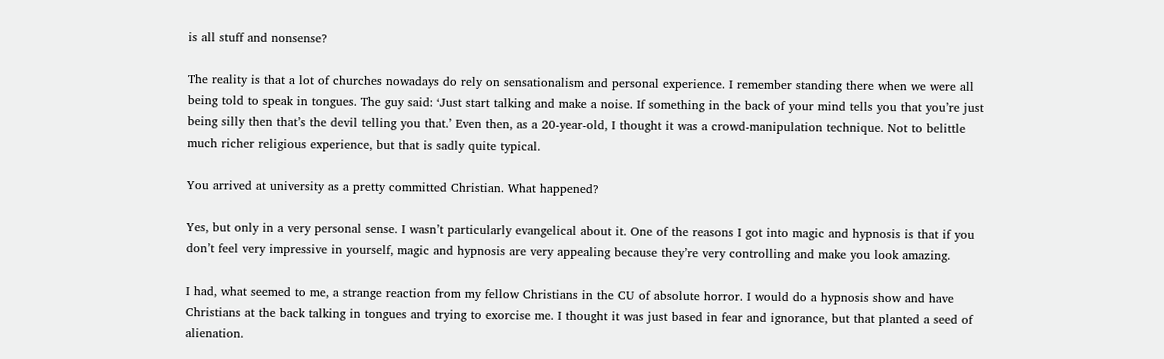is all stuff and nonsense?

The reality is that a lot of churches nowadays do rely on sensationalism and personal experience. I remember standing there when we were all being told to speak in tongues. The guy said: ‘Just start talking and make a noise. If something in the back of your mind tells you that you’re just being silly then that’s the devil telling you that.’ Even then, as a 20-year-old, I thought it was a crowd-manipulation technique. Not to belittle much richer religious experience, but that is sadly quite typical.

You arrived at university as a pretty committed Christian. What happened?

Yes, but only in a very personal sense. I wasn’t particularly evangelical about it. One of the reasons I got into magic and hypnosis is that if you don’t feel very impressive in yourself, magic and hypnosis are very appealing because they’re very controlling and make you look amazing.

I had, what seemed to me, a strange reaction from my fellow Christians in the CU of absolute horror. I would do a hypnosis show and have Christians at the back talking in tongues and trying to exorcise me. I thought it was just based in fear and ignorance, but that planted a seed of alienation.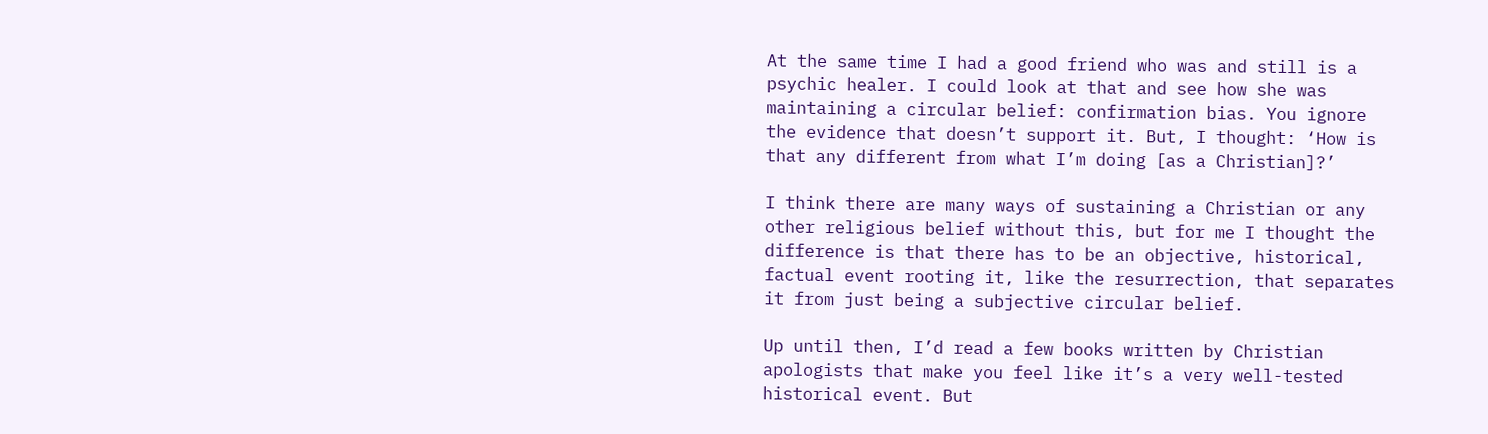At the same time I had a good friend who was and still is a psychic healer. I could look at that and see how she was maintaining a circular belief: confirmation bias. You ignore the evidence that doesn’t support it. But, I thought: ‘How is that any different from what I’m doing [as a Christian]?’

I think there are many ways of sustaining a Christian or any other religious belief without this, but for me I thought the difference is that there has to be an objective, historical, factual event rooting it, like the resurrection, that separates it from just being a subjective circular belief.

Up until then, I’d read a few books written by Christian apologists that make you feel like it’s a very well-tested historical event. But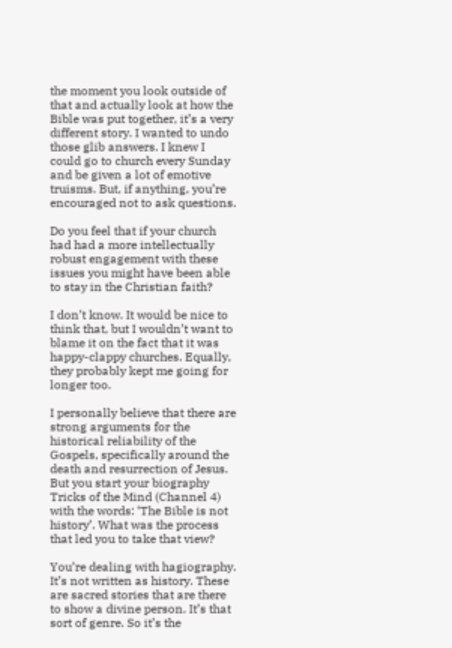the moment you look outside of that and actually look at how the Bible was put together, it’s a very different story. I wanted to undo those glib answers. I knew I could go to church every Sunday and be given a lot of emotive truisms. But, if anything, you’re encouraged not to ask questions.

Do you feel that if your church had had a more intellectually robust engagement with these issues you might have been able to stay in the Christian faith?

I don’t know. It would be nice to think that, but I wouldn’t want to blame it on the fact that it was happy-clappy churches. Equally, they probably kept me going for longer too.

I personally believe that there are strong arguments for the historical reliability of the Gospels, specifically around the death and resurrection of Jesus. But you start your biography Tricks of the Mind (Channel 4) with the words: ‘The Bible is not history’. What was the process that led you to take that view?

You’re dealing with hagiography. It’s not written as history. These are sacred stories that are there to show a divine person. It’s that sort of genre. So it’s the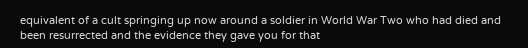equivalent of a cult springing up now around a soldier in World War Two who had died and been resurrected and the evidence they gave you for that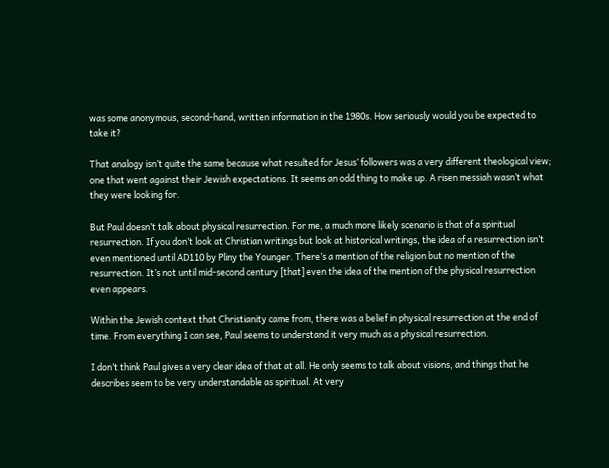was some anonymous, second-hand, written information in the 1980s. How seriously would you be expected to take it?

That analogy isn’t quite the same because what resulted for Jesus’ followers was a very different theological view; one that went against their Jewish expectations. It seems an odd thing to make up. A risen messiah wasn’t what they were looking for.

But Paul doesn’t talk about physical resurrection. For me, a much more likely scenario is that of a spiritual resurrection. If you don’t look at Christian writings but look at historical writings, the idea of a resurrection isn’t even mentioned until AD110 by Pliny the Younger. There’s a mention of the religion but no mention of the resurrection. It’s not until mid-second century [that] even the idea of the mention of the physical resurrection even appears.

Within the Jewish context that Christianity came from, there was a belief in physical resurrection at the end of time. From everything I can see, Paul seems to understand it very much as a physical resurrection.

I don’t think Paul gives a very clear idea of that at all. He only seems to talk about visions, and things that he describes seem to be very understandable as spiritual. At very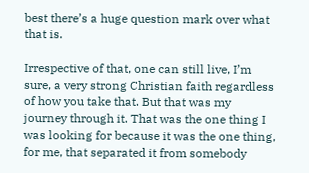best there’s a huge question mark over what that is.

Irrespective of that, one can still live, I’m sure, a very strong Christian faith regardless of how you take that. But that was my journey through it. That was the one thing I was looking for because it was the one thing, for me, that separated it from somebody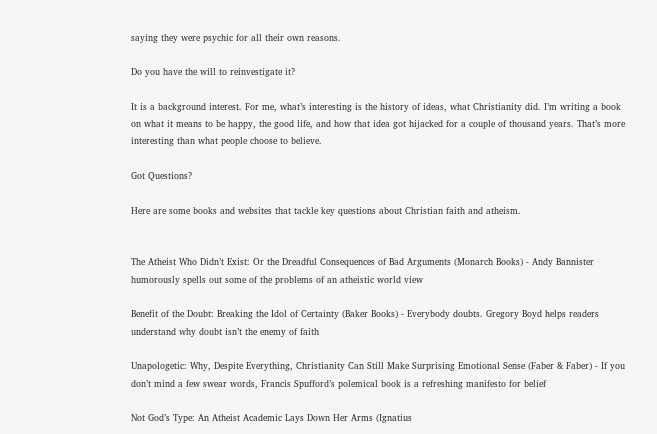saying they were psychic for all their own reasons.

Do you have the will to reinvestigate it?

It is a background interest. For me, what’s interesting is the history of ideas, what Christianity did. I’m writing a book on what it means to be happy, the good life, and how that idea got hijacked for a couple of thousand years. That’s more interesting than what people choose to believe.

Got Questions?

Here are some books and websites that tackle key questions about Christian faith and atheism.


The Atheist Who Didn’t Exist: Or the Dreadful Consequences of Bad Arguments (Monarch Books) - Andy Bannister humorously spells out some of the problems of an atheistic world view

Benefit of the Doubt: Breaking the Idol of Certainty (Baker Books) - Everybody doubts. Gregory Boyd helps readers understand why doubt isn’t the enemy of faith

Unapologetic: Why, Despite Everything, Christianity Can Still Make Surprising Emotional Sense (Faber & Faber) - If you don’t mind a few swear words, Francis Spufford’s polemical book is a refreshing manifesto for belief

Not God’s Type: An Atheist Academic Lays Down Her Arms (Ignatius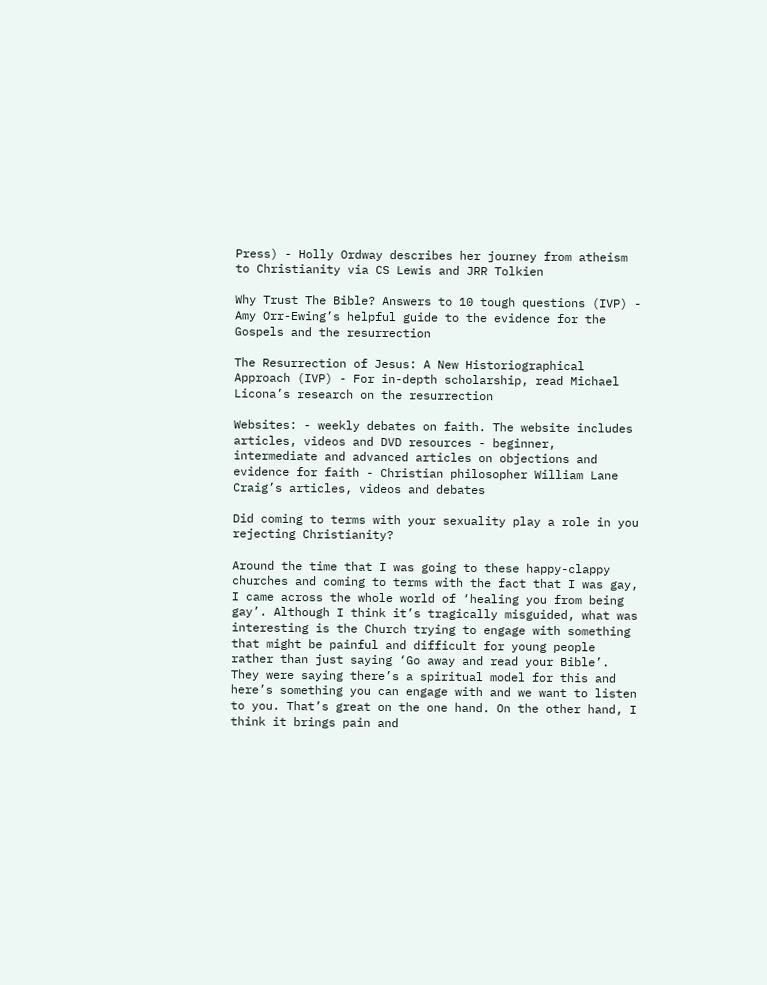Press) - Holly Ordway describes her journey from atheism to Christianity via CS Lewis and JRR Tolkien

Why Trust The Bible? Answers to 10 tough questions (IVP) - Amy Orr-Ewing’s helpful guide to the evidence for the Gospels and the resurrection

The Resurrection of Jesus: A New Historiographical Approach (IVP) - For in-depth scholarship, read Michael Licona’s research on the resurrection

Websites: - weekly debates on faith. The website includes articles, videos and DVD resources - beginner, intermediate and advanced articles on objections and evidence for faith - Christian philosopher William Lane Craig’s articles, videos and debates

Did coming to terms with your sexuality play a role in you rejecting Christianity?

Around the time that I was going to these happy-clappy churches and coming to terms with the fact that I was gay, I came across the whole world of ‘healing you from being gay’. Although I think it’s tragically misguided, what was interesting is the Church trying to engage with something that might be painful and difficult for young people rather than just saying ‘Go away and read your Bible’. They were saying there’s a spiritual model for this and here’s something you can engage with and we want to listen to you. That’s great on the one hand. On the other hand, I think it brings pain and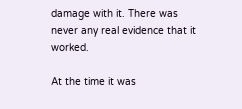damage with it. There was never any real evidence that it worked.

At the time it was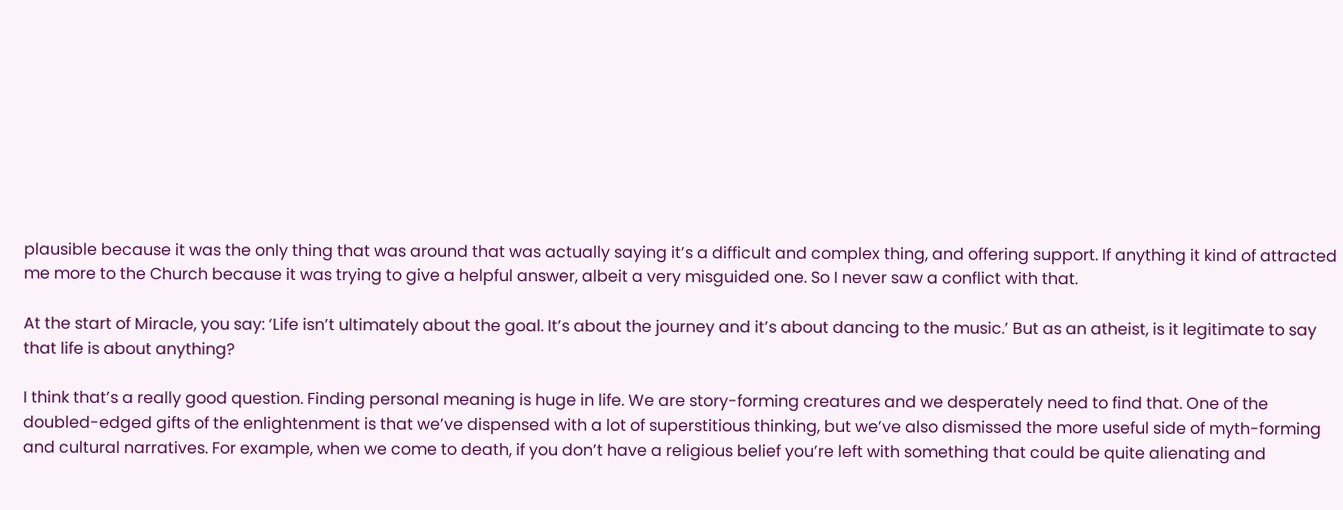plausible because it was the only thing that was around that was actually saying it’s a difficult and complex thing, and offering support. If anything it kind of attracted me more to the Church because it was trying to give a helpful answer, albeit a very misguided one. So I never saw a conflict with that.

At the start of Miracle, you say: ‘Life isn’t ultimately about the goal. It’s about the journey and it’s about dancing to the music.’ But as an atheist, is it legitimate to say that life is about anything?

I think that’s a really good question. Finding personal meaning is huge in life. We are story-forming creatures and we desperately need to find that. One of the doubled-edged gifts of the enlightenment is that we’ve dispensed with a lot of superstitious thinking, but we’ve also dismissed the more useful side of myth-forming and cultural narratives. For example, when we come to death, if you don’t have a religious belief you’re left with something that could be quite alienating and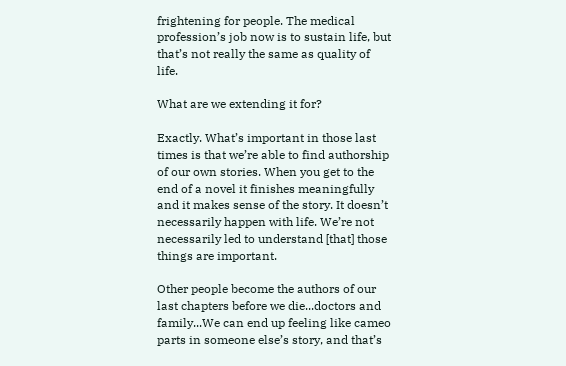frightening for people. The medical profession’s job now is to sustain life, but that’s not really the same as quality of life.

What are we extending it for?

Exactly. What’s important in those last times is that we’re able to find authorship of our own stories. When you get to the end of a novel it finishes meaningfully and it makes sense of the story. It doesn’t necessarily happen with life. We’re not necessarily led to understand [that] those things are important.

Other people become the authors of our last chapters before we die...doctors and family...We can end up feeling like cameo parts in someone else’s story, and that’s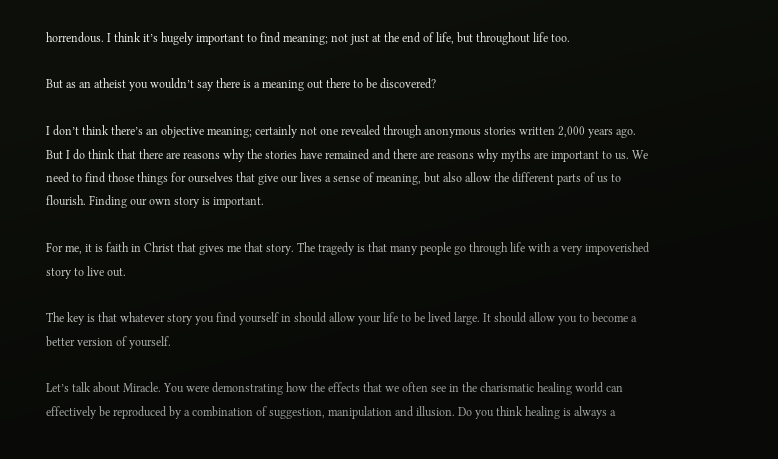horrendous. I think it’s hugely important to find meaning; not just at the end of life, but throughout life too.

But as an atheist you wouldn’t say there is a meaning out there to be discovered?

I don’t think there’s an objective meaning; certainly not one revealed through anonymous stories written 2,000 years ago. But I do think that there are reasons why the stories have remained and there are reasons why myths are important to us. We need to find those things for ourselves that give our lives a sense of meaning, but also allow the different parts of us to flourish. Finding our own story is important.

For me, it is faith in Christ that gives me that story. The tragedy is that many people go through life with a very impoverished story to live out.

The key is that whatever story you find yourself in should allow your life to be lived large. It should allow you to become a better version of yourself.

Let’s talk about Miracle. You were demonstrating how the effects that we often see in the charismatic healing world can effectively be reproduced by a combination of suggestion, manipulation and illusion. Do you think healing is always a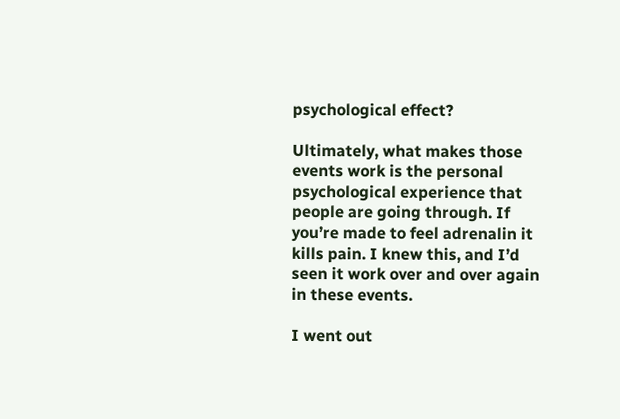psychological effect?

Ultimately, what makes those events work is the personal psychological experience that people are going through. If you’re made to feel adrenalin it kills pain. I knew this, and I’d seen it work over and over again in these events.

I went out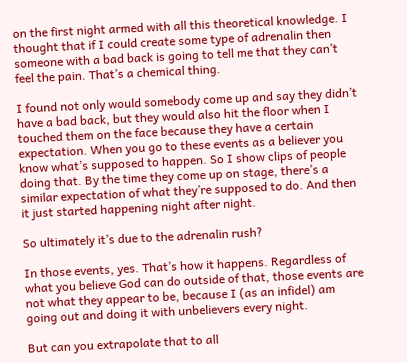on the first night armed with all this theoretical knowledge. I thought that if I could create some type of adrenalin then someone with a bad back is going to tell me that they can’t feel the pain. That’s a chemical thing.

I found not only would somebody come up and say they didn’t have a bad back, but they would also hit the floor when I touched them on the face because they have a certain expectation. When you go to these events as a believer you know what’s supposed to happen. So I show clips of people doing that. By the time they come up on stage, there’s a similar expectation of what they’re supposed to do. And then it just started happening night after night.

So ultimately it’s due to the adrenalin rush?

In those events, yes. That’s how it happens. Regardless of what you believe God can do outside of that, those events are not what they appear to be, because I (as an infidel) am going out and doing it with unbelievers every night.

But can you extrapolate that to all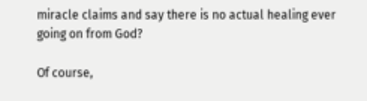miracle claims and say there is no actual healing ever going on from God?

Of course,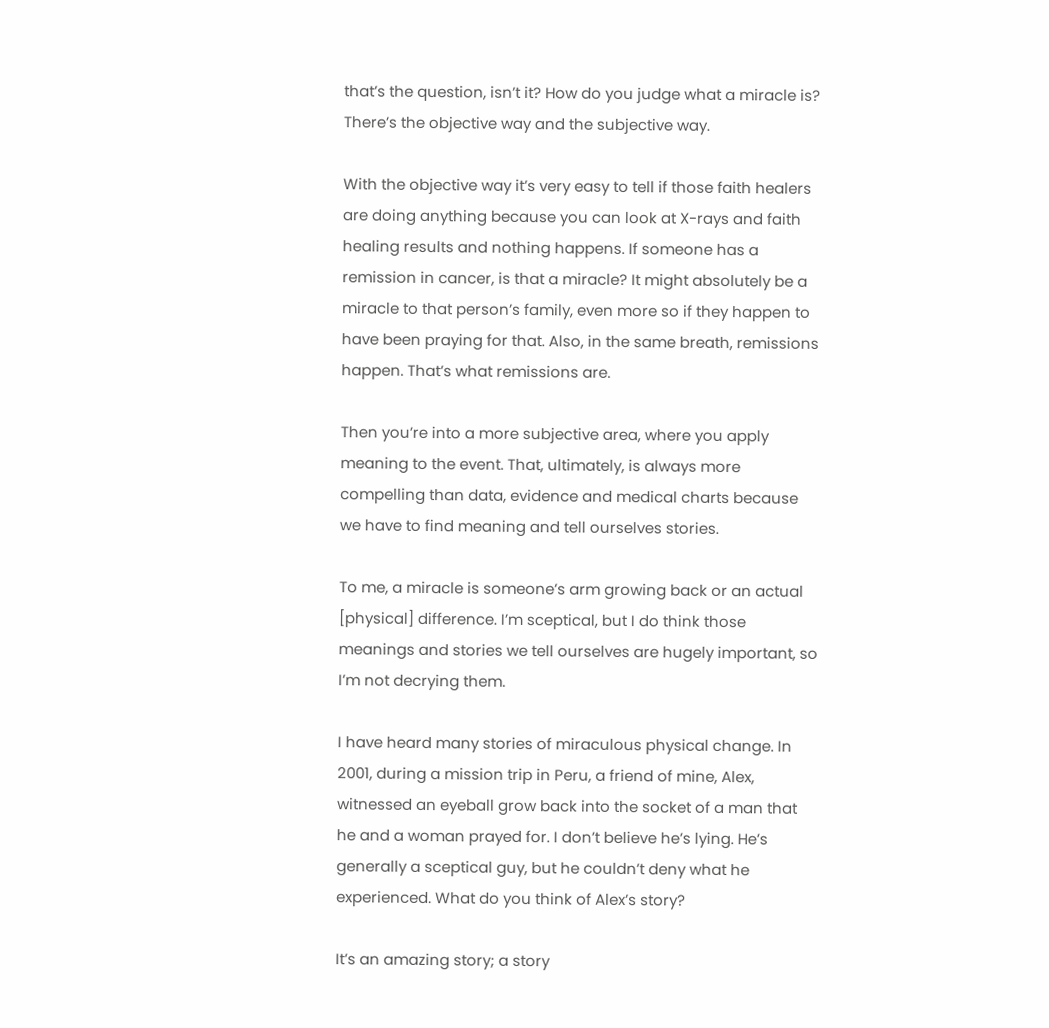that’s the question, isn’t it? How do you judge what a miracle is? There’s the objective way and the subjective way.

With the objective way it’s very easy to tell if those faith healers are doing anything because you can look at X-rays and faith healing results and nothing happens. If someone has a remission in cancer, is that a miracle? It might absolutely be a miracle to that person’s family, even more so if they happen to have been praying for that. Also, in the same breath, remissions happen. That’s what remissions are.

Then you’re into a more subjective area, where you apply meaning to the event. That, ultimately, is always more compelling than data, evidence and medical charts because we have to find meaning and tell ourselves stories.

To me, a miracle is someone’s arm growing back or an actual [physical] difference. I’m sceptical, but I do think those meanings and stories we tell ourselves are hugely important, so I’m not decrying them.

I have heard many stories of miraculous physical change. In 2001, during a mission trip in Peru, a friend of mine, Alex, witnessed an eyeball grow back into the socket of a man that he and a woman prayed for. I don’t believe he’s lying. He’s generally a sceptical guy, but he couldn’t deny what he experienced. What do you think of Alex’s story?

It’s an amazing story; a story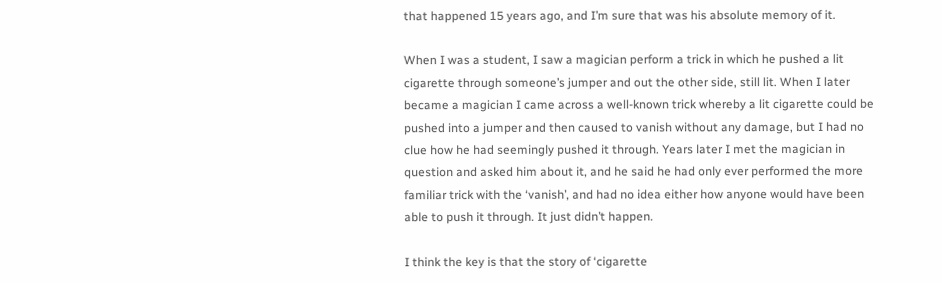that happened 15 years ago, and I’m sure that was his absolute memory of it.

When I was a student, I saw a magician perform a trick in which he pushed a lit cigarette through someone’s jumper and out the other side, still lit. When I later became a magician I came across a well-known trick whereby a lit cigarette could be pushed into a jumper and then caused to vanish without any damage, but I had no clue how he had seemingly pushed it through. Years later I met the magician in question and asked him about it, and he said he had only ever performed the more familiar trick with the ‘vanish’, and had no idea either how anyone would have been able to push it through. It just didn’t happen.

I think the key is that the story of ‘cigarette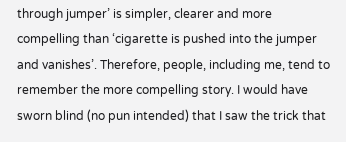through jumper’ is simpler, clearer and more compelling than ‘cigarette is pushed into the jumper and vanishes’. Therefore, people, including me, tend to remember the more compelling story. I would have sworn blind (no pun intended) that I saw the trick that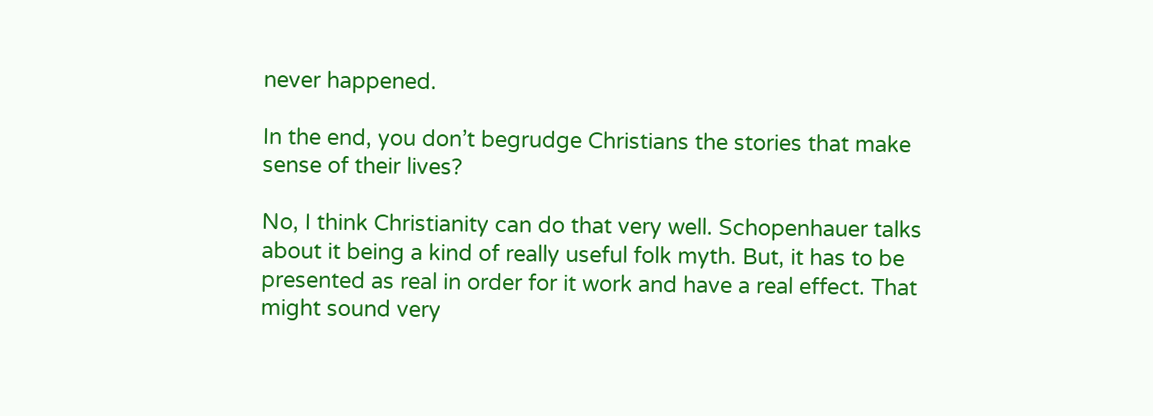never happened.

In the end, you don’t begrudge Christians the stories that make sense of their lives?

No, I think Christianity can do that very well. Schopenhauer talks about it being a kind of really useful folk myth. But, it has to be presented as real in order for it work and have a real effect. That might sound very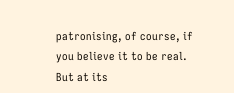patronising, of course, if you believe it to be real. But at its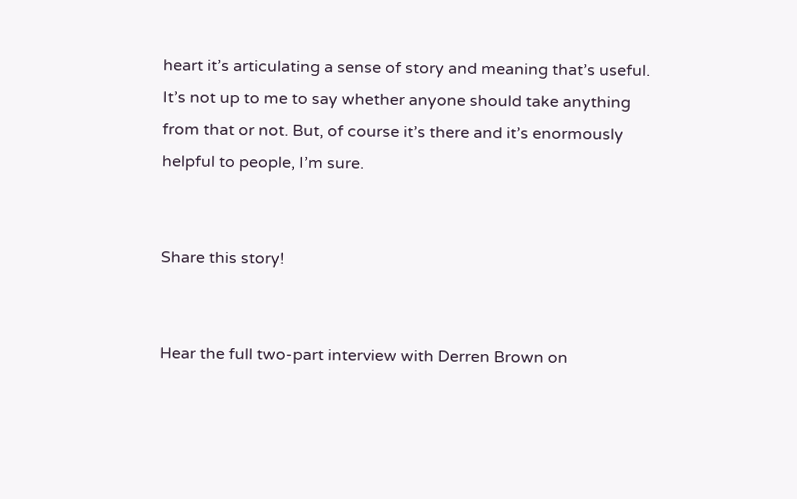heart it’s articulating a sense of story and meaning that’s useful. It’s not up to me to say whether anyone should take anything from that or not. But, of course it’s there and it’s enormously helpful to people, I’m sure.


Share this story!


Hear the full two-part interview with Derren Brown on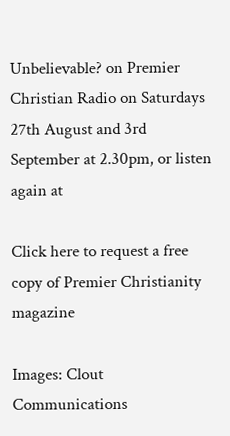Unbelievable? on Premier Christian Radio on Saturdays 27th August and 3rd September at 2.30pm, or listen again at

Click here to request a free copy of Premier Christianity magazine

Images: Clout Communications